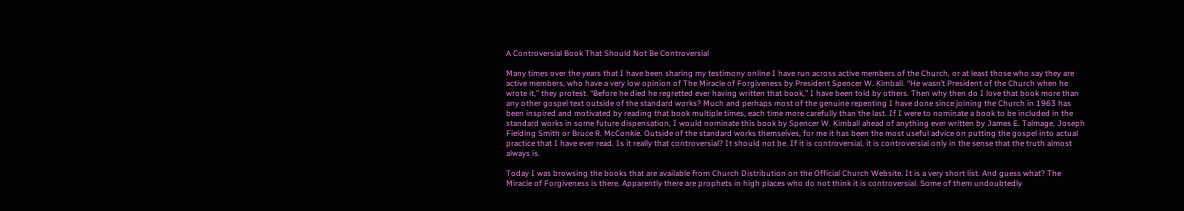A Controversial Book That Should Not Be Controversial

Many times over the years that I have been sharing my testimony online I have run across active members of the Church, or at least those who say they are active members, who have a very low opinion of The Miracle of Forgiveness by President Spencer W. Kimball. “He wasn’t President of the Church when he wrote it,” they protest. “Before he died he regretted ever having written that book,” I have been told by others. Then why then do I love that book more than any other gospel text outside of the standard works? Much and perhaps most of the genuine repenting I have done since joining the Church in 1963 has been inspired and motivated by reading that book multiple times, each time more carefully than the last. If I were to nominate a book to be included in the standard works in some future dispensation, I would nominate this book by Spencer W. Kimball ahead of anything ever written by James E. Talmage, Joseph Fielding Smith or Bruce R. McConkie. Outside of the standard works themselves, for me it has been the most useful advice on putting the gospel into actual practice that I have ever read. Is it really that controversial? It should not be. If it is controversial, it is controversial only in the sense that the truth almost always is.

Today I was browsing the books that are available from Church Distribution on the Official Church Website. It is a very short list. And guess what? The Miracle of Forgiveness is there. Apparently there are prophets in high places who do not think it is controversial. Some of them undoubtedly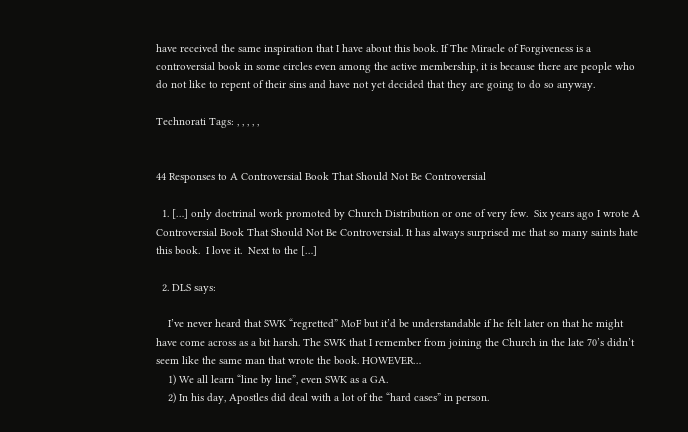have received the same inspiration that I have about this book. If The Miracle of Forgiveness is a controversial book in some circles even among the active membership, it is because there are people who do not like to repent of their sins and have not yet decided that they are going to do so anyway.

Technorati Tags: , , , , ,


44 Responses to A Controversial Book That Should Not Be Controversial

  1. […] only doctrinal work promoted by Church Distribution or one of very few.  Six years ago I wrote A Controversial Book That Should Not Be Controversial. It has always surprised me that so many saints hate this book.  I love it.  Next to the […]

  2. DLS says:

    I’ve never heard that SWK “regretted” MoF but it’d be understandable if he felt later on that he might have come across as a bit harsh. The SWK that I remember from joining the Church in the late 70’s didn’t seem like the same man that wrote the book. HOWEVER…
    1) We all learn “line by line”, even SWK as a GA.
    2) In his day, Apostles did deal with a lot of the “hard cases” in person.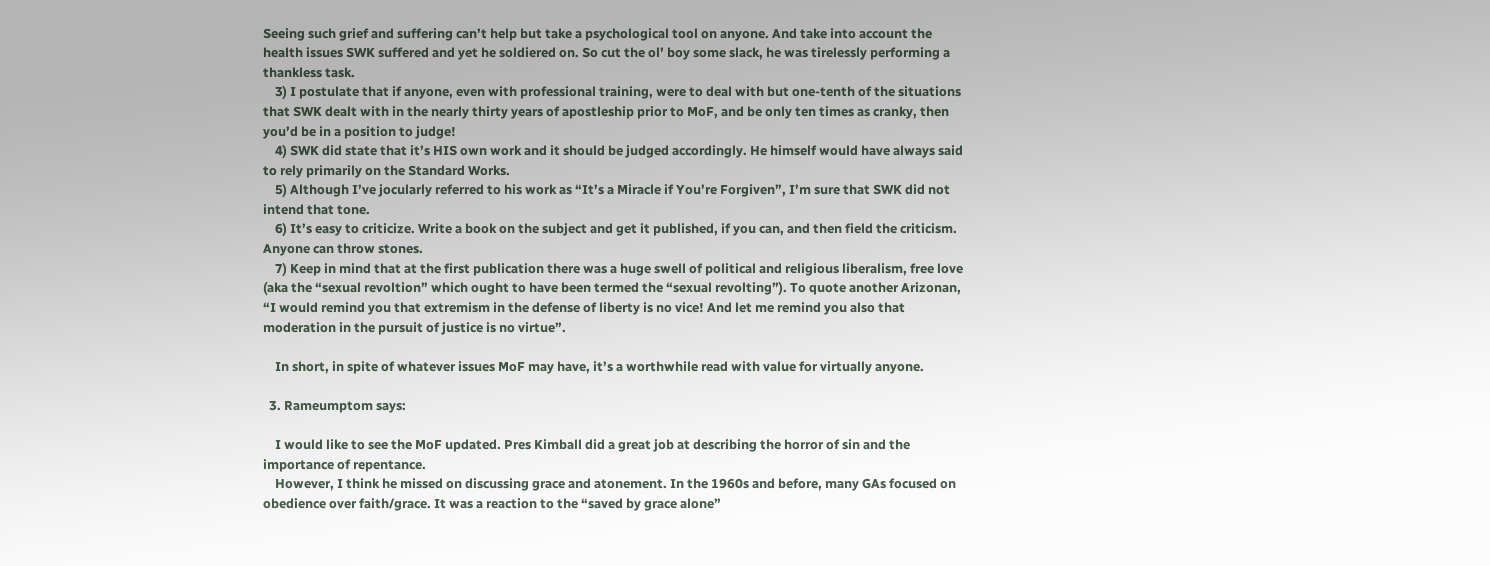Seeing such grief and suffering can’t help but take a psychological tool on anyone. And take into account the health issues SWK suffered and yet he soldiered on. So cut the ol’ boy some slack, he was tirelessly performing a thankless task.
    3) I postulate that if anyone, even with professional training, were to deal with but one-tenth of the situations that SWK dealt with in the nearly thirty years of apostleship prior to MoF, and be only ten times as cranky, then you’d be in a position to judge!
    4) SWK did state that it’s HIS own work and it should be judged accordingly. He himself would have always said to rely primarily on the Standard Works.
    5) Although I’ve jocularly referred to his work as “It’s a Miracle if You’re Forgiven”, I’m sure that SWK did not intend that tone.
    6) It’s easy to criticize. Write a book on the subject and get it published, if you can, and then field the criticism. Anyone can throw stones.
    7) Keep in mind that at the first publication there was a huge swell of political and religious liberalism, free love (aka the “sexual revoltion” which ought to have been termed the “sexual revolting”). To quote another Arizonan, “I would remind you that extremism in the defense of liberty is no vice! And let me remind you also that moderation in the pursuit of justice is no virtue”.

    In short, in spite of whatever issues MoF may have, it’s a worthwhile read with value for virtually anyone.

  3. Rameumptom says:

    I would like to see the MoF updated. Pres Kimball did a great job at describing the horror of sin and the importance of repentance.
    However, I think he missed on discussing grace and atonement. In the 1960s and before, many GAs focused on obedience over faith/grace. It was a reaction to the “saved by grace alone”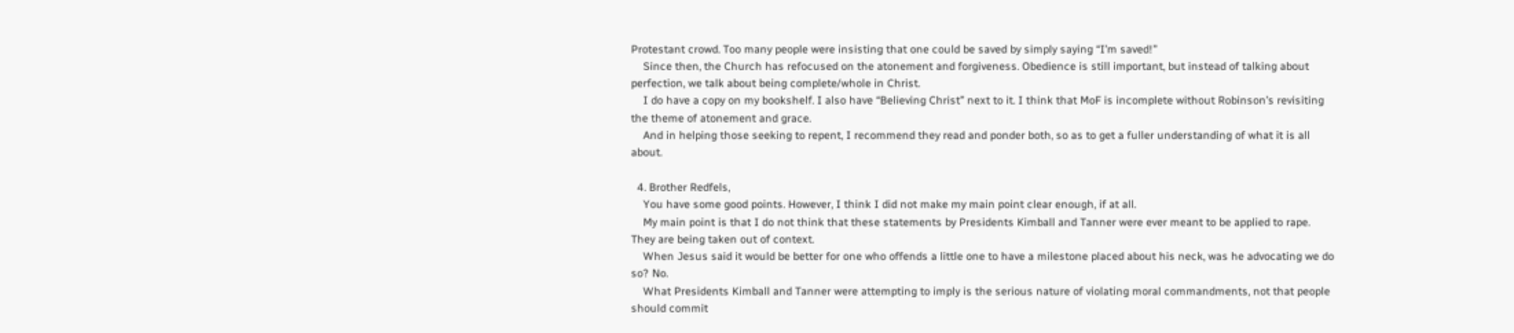Protestant crowd. Too many people were insisting that one could be saved by simply saying “I’m saved!”
    Since then, the Church has refocused on the atonement and forgiveness. Obedience is still important, but instead of talking about perfection, we talk about being complete/whole in Christ.
    I do have a copy on my bookshelf. I also have “Believing Christ” next to it. I think that MoF is incomplete without Robinson’s revisiting the theme of atonement and grace.
    And in helping those seeking to repent, I recommend they read and ponder both, so as to get a fuller understanding of what it is all about.

  4. Brother Redfels,
    You have some good points. However, I think I did not make my main point clear enough, if at all.
    My main point is that I do not think that these statements by Presidents Kimball and Tanner were ever meant to be applied to rape. They are being taken out of context.
    When Jesus said it would be better for one who offends a little one to have a milestone placed about his neck, was he advocating we do so? No.
    What Presidents Kimball and Tanner were attempting to imply is the serious nature of violating moral commandments, not that people should commit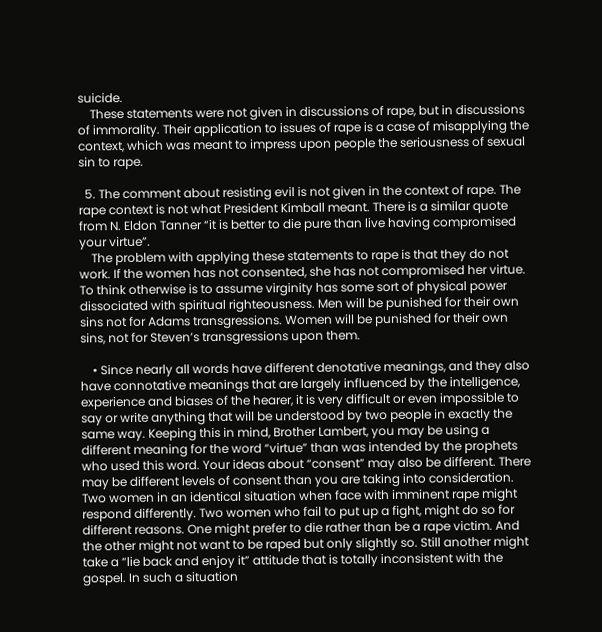suicide.
    These statements were not given in discussions of rape, but in discussions of immorality. Their application to issues of rape is a case of misapplying the context, which was meant to impress upon people the seriousness of sexual sin to rape.

  5. The comment about resisting evil is not given in the context of rape. The rape context is not what President Kimball meant. There is a similar quote from N. Eldon Tanner “it is better to die pure than live having compromised your virtue”.
    The problem with applying these statements to rape is that they do not work. If the women has not consented, she has not compromised her virtue. To think otherwise is to assume virginity has some sort of physical power dissociated with spiritual righteousness. Men will be punished for their own sins not for Adams transgressions. Women will be punished for their own sins, not for Steven’s transgressions upon them.

    • Since nearly all words have different denotative meanings, and they also have connotative meanings that are largely influenced by the intelligence, experience and biases of the hearer, it is very difficult or even impossible to say or write anything that will be understood by two people in exactly the same way. Keeping this in mind, Brother Lambert, you may be using a different meaning for the word “virtue” than was intended by the prophets who used this word. Your ideas about “consent” may also be different. There may be different levels of consent than you are taking into consideration. Two women in an identical situation when face with imminent rape might respond differently. Two women who fail to put up a fight, might do so for different reasons. One might prefer to die rather than be a rape victim. And the other might not want to be raped but only slightly so. Still another might take a “lie back and enjoy it” attitude that is totally inconsistent with the gospel. In such a situation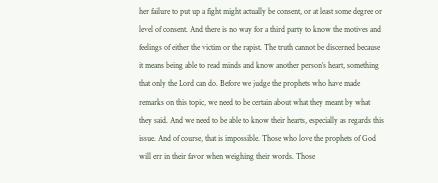her failure to put up a fight might actually be consent, or at least some degree or level of consent. And there is no way for a third party to know the motives and feelings of either the victim or the rapist. The truth cannot be discerned because it means being able to read minds and know another person’s heart, something that only the Lord can do. Before we judge the prophets who have made remarks on this topic, we need to be certain about what they meant by what they said. And we need to be able to know their hearts, especially as regards this issue. And of course, that is impossible. Those who love the prophets of God will err in their favor when weighing their words. Those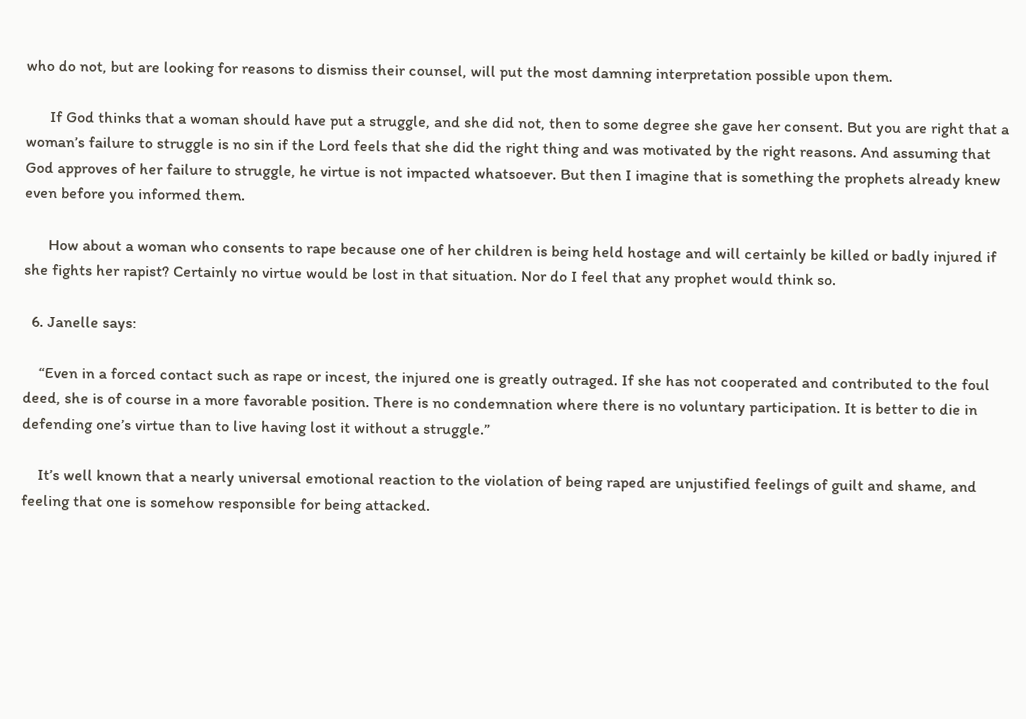who do not, but are looking for reasons to dismiss their counsel, will put the most damning interpretation possible upon them.

      If God thinks that a woman should have put a struggle, and she did not, then to some degree she gave her consent. But you are right that a woman’s failure to struggle is no sin if the Lord feels that she did the right thing and was motivated by the right reasons. And assuming that God approves of her failure to struggle, he virtue is not impacted whatsoever. But then I imagine that is something the prophets already knew even before you informed them.

      How about a woman who consents to rape because one of her children is being held hostage and will certainly be killed or badly injured if she fights her rapist? Certainly no virtue would be lost in that situation. Nor do I feel that any prophet would think so.

  6. Janelle says:

    “Even in a forced contact such as rape or incest, the injured one is greatly outraged. If she has not cooperated and contributed to the foul deed, she is of course in a more favorable position. There is no condemnation where there is no voluntary participation. It is better to die in defending one’s virtue than to live having lost it without a struggle.”

    It’s well known that a nearly universal emotional reaction to the violation of being raped are unjustified feelings of guilt and shame, and feeling that one is somehow responsible for being attacked.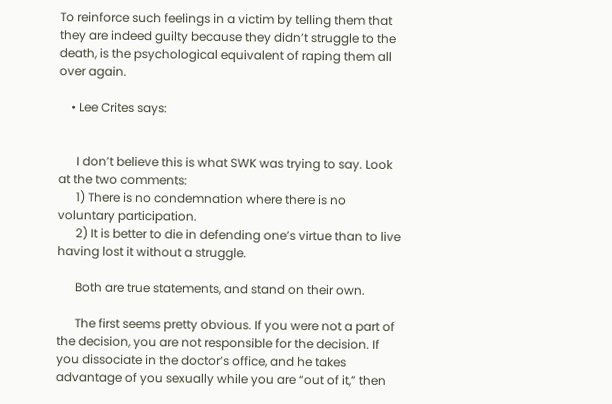To reinforce such feelings in a victim by telling them that they are indeed guilty because they didn’t struggle to the death, is the psychological equivalent of raping them all over again.

    • Lee Crites says:


      I don’t believe this is what SWK was trying to say. Look at the two comments:
      1) There is no condemnation where there is no voluntary participation.
      2) It is better to die in defending one’s virtue than to live having lost it without a struggle.

      Both are true statements, and stand on their own.

      The first seems pretty obvious. If you were not a part of the decision, you are not responsible for the decision. If you dissociate in the doctor’s office, and he takes advantage of you sexually while you are “out of it,” then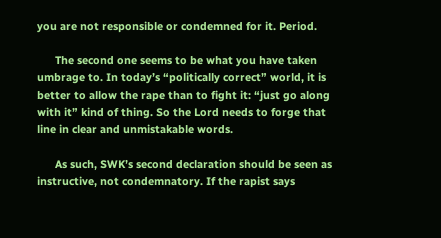you are not responsible or condemned for it. Period.

      The second one seems to be what you have taken umbrage to. In today’s “politically correct” world, it is better to allow the rape than to fight it: “just go along with it” kind of thing. So the Lord needs to forge that line in clear and unmistakable words.

      As such, SWK’s second declaration should be seen as instructive, not condemnatory. If the rapist says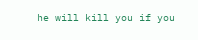he will kill you if you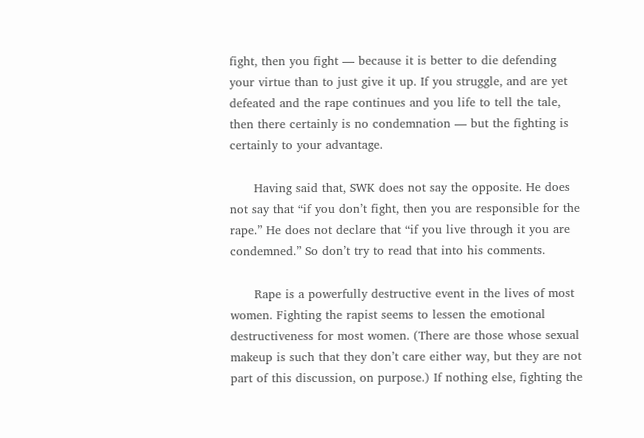fight, then you fight — because it is better to die defending your virtue than to just give it up. If you struggle, and are yet defeated and the rape continues and you life to tell the tale, then there certainly is no condemnation — but the fighting is certainly to your advantage.

      Having said that, SWK does not say the opposite. He does not say that “if you don’t fight, then you are responsible for the rape.” He does not declare that “if you live through it you are condemned.” So don’t try to read that into his comments.

      Rape is a powerfully destructive event in the lives of most women. Fighting the rapist seems to lessen the emotional destructiveness for most women. (There are those whose sexual makeup is such that they don’t care either way, but they are not part of this discussion, on purpose.) If nothing else, fighting the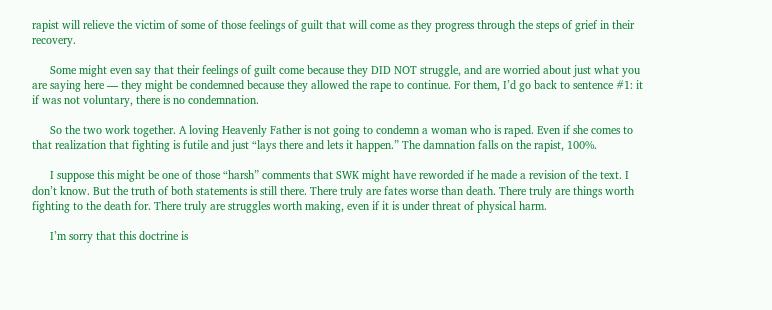rapist will relieve the victim of some of those feelings of guilt that will come as they progress through the steps of grief in their recovery.

      Some might even say that their feelings of guilt come because they DID NOT struggle, and are worried about just what you are saying here — they might be condemned because they allowed the rape to continue. For them, I’d go back to sentence #1: it if was not voluntary, there is no condemnation.

      So the two work together. A loving Heavenly Father is not going to condemn a woman who is raped. Even if she comes to that realization that fighting is futile and just “lays there and lets it happen.” The damnation falls on the rapist, 100%.

      I suppose this might be one of those “harsh” comments that SWK might have reworded if he made a revision of the text. I don’t know. But the truth of both statements is still there. There truly are fates worse than death. There truly are things worth fighting to the death for. There truly are struggles worth making, even if it is under threat of physical harm.

      I’m sorry that this doctrine is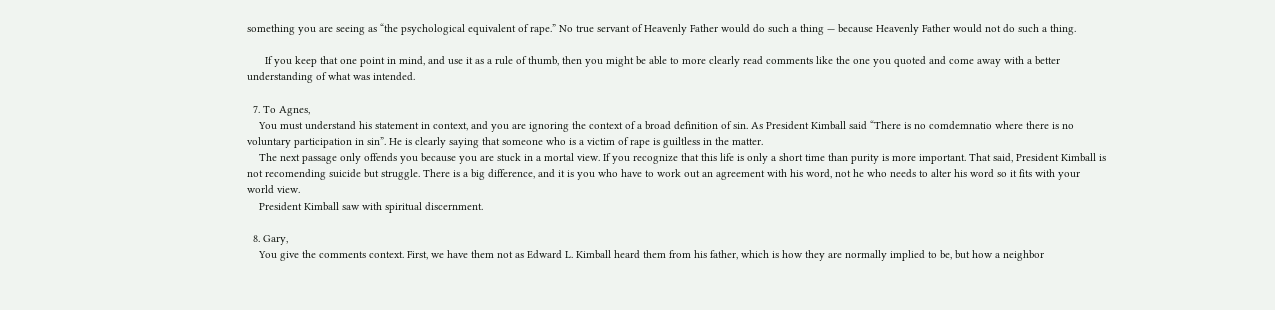something you are seeing as “the psychological equivalent of rape.” No true servant of Heavenly Father would do such a thing — because Heavenly Father would not do such a thing.

      If you keep that one point in mind, and use it as a rule of thumb, then you might be able to more clearly read comments like the one you quoted and come away with a better understanding of what was intended.

  7. To Agnes,
    You must understand his statement in context, and you are ignoring the context of a broad definition of sin. As President Kimball said “There is no comdemnatio where there is no voluntary participation in sin”. He is clearly saying that someone who is a victim of rape is guiltless in the matter.
    The next passage only offends you because you are stuck in a mortal view. If you recognize that this life is only a short time than purity is more important. That said, President Kimball is not recomending suicide but struggle. There is a big difference, and it is you who have to work out an agreement with his word, not he who needs to alter his word so it fits with your world view.
    President Kimball saw with spiritual discernment.

  8. Gary,
    You give the comments context. First, we have them not as Edward L. Kimball heard them from his father, which is how they are normally implied to be, but how a neighbor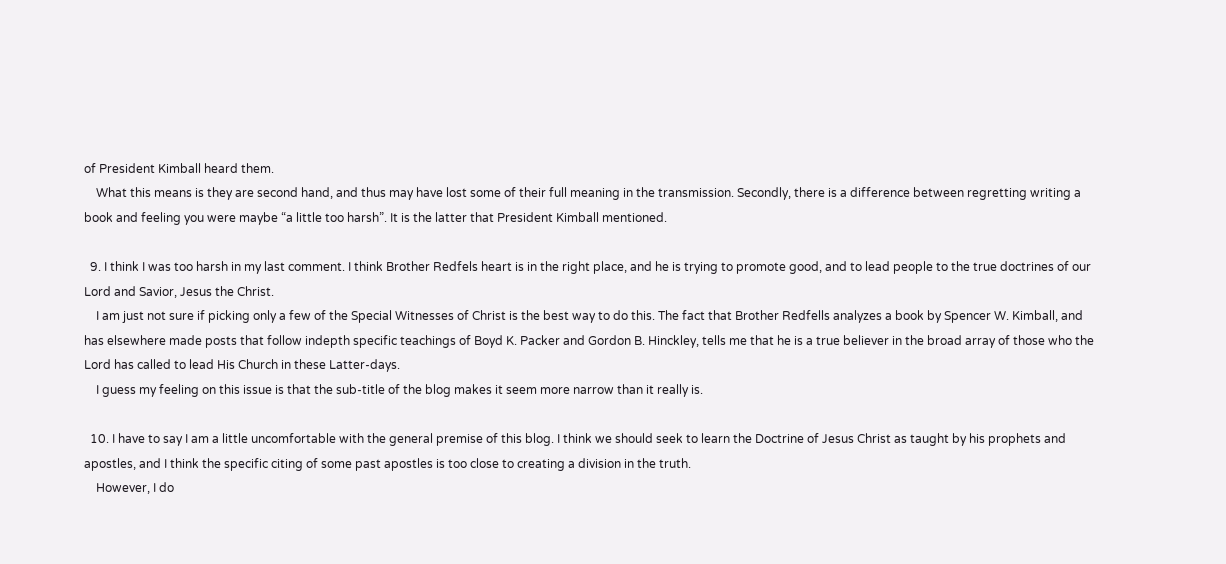of President Kimball heard them.
    What this means is they are second hand, and thus may have lost some of their full meaning in the transmission. Secondly, there is a difference between regretting writing a book and feeling you were maybe “a little too harsh”. It is the latter that President Kimball mentioned.

  9. I think I was too harsh in my last comment. I think Brother Redfels heart is in the right place, and he is trying to promote good, and to lead people to the true doctrines of our Lord and Savior, Jesus the Christ.
    I am just not sure if picking only a few of the Special Witnesses of Christ is the best way to do this. The fact that Brother Redfells analyzes a book by Spencer W. Kimball, and has elsewhere made posts that follow indepth specific teachings of Boyd K. Packer and Gordon B. Hinckley, tells me that he is a true believer in the broad array of those who the Lord has called to lead His Church in these Latter-days.
    I guess my feeling on this issue is that the sub-title of the blog makes it seem more narrow than it really is.

  10. I have to say I am a little uncomfortable with the general premise of this blog. I think we should seek to learn the Doctrine of Jesus Christ as taught by his prophets and apostles, and I think the specific citing of some past apostles is too close to creating a division in the truth.
    However, I do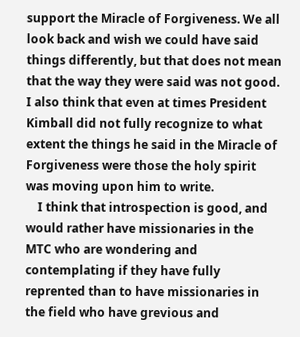support the Miracle of Forgiveness. We all look back and wish we could have said things differently, but that does not mean that the way they were said was not good. I also think that even at times President Kimball did not fully recognize to what extent the things he said in the Miracle of Forgiveness were those the holy spirit was moving upon him to write.
    I think that introspection is good, and would rather have missionaries in the MTC who are wondering and contemplating if they have fully reprented than to have missionaries in the field who have grevious and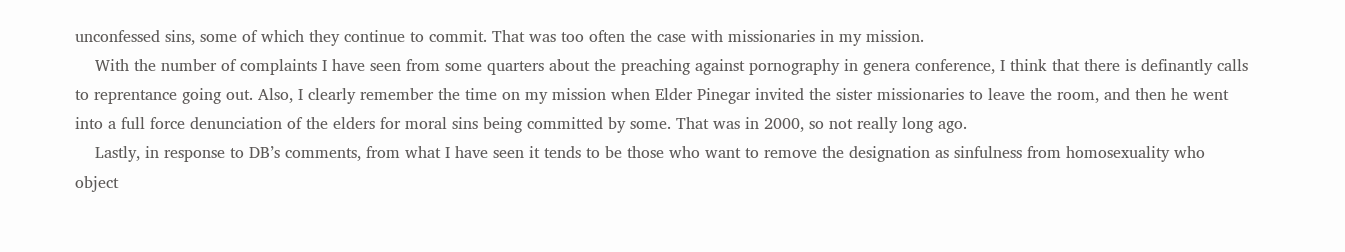unconfessed sins, some of which they continue to commit. That was too often the case with missionaries in my mission.
    With the number of complaints I have seen from some quarters about the preaching against pornography in genera conference, I think that there is definantly calls to reprentance going out. Also, I clearly remember the time on my mission when Elder Pinegar invited the sister missionaries to leave the room, and then he went into a full force denunciation of the elders for moral sins being committed by some. That was in 2000, so not really long ago.
    Lastly, in response to DB’s comments, from what I have seen it tends to be those who want to remove the designation as sinfulness from homosexuality who object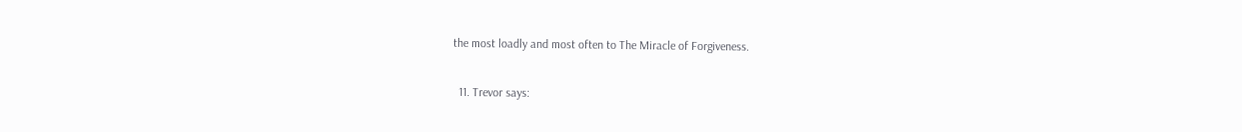the most loadly and most often to The Miracle of Forgiveness.

  11. Trevor says: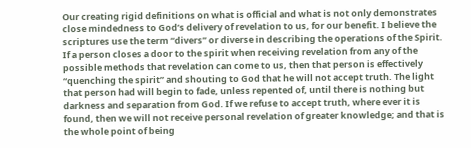Our creating rigid definitions on what is official and what is not only demonstrates close mindedness to God’s delivery of revelation to us, for our benefit. I believe the scriptures use the term “divers” or diverse in describing the operations of the Spirit. If a person closes a door to the spirit when receiving revelation from any of the possible methods that revelation can come to us, then that person is effectively “quenching the spirit” and shouting to God that he will not accept truth. The light that person had will begin to fade, unless repented of, until there is nothing but darkness and separation from God. If we refuse to accept truth, where ever it is found, then we will not receive personal revelation of greater knowledge; and that is the whole point of being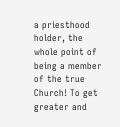a priesthood holder, the whole point of being a member of the true Church! To get greater and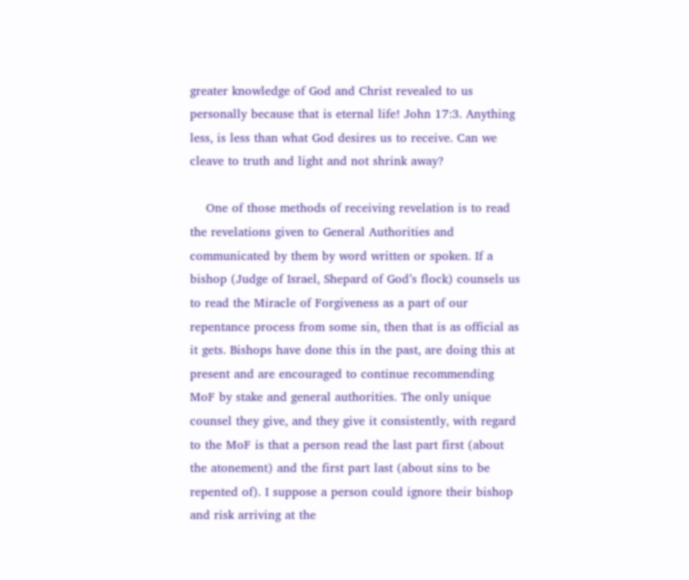greater knowledge of God and Christ revealed to us personally because that is eternal life! John 17:3. Anything less, is less than what God desires us to receive. Can we cleave to truth and light and not shrink away?

    One of those methods of receiving revelation is to read the revelations given to General Authorities and communicated by them by word written or spoken. If a bishop (Judge of Israel, Shepard of God’s flock) counsels us to read the Miracle of Forgiveness as a part of our repentance process from some sin, then that is as official as it gets. Bishops have done this in the past, are doing this at present and are encouraged to continue recommending MoF by stake and general authorities. The only unique counsel they give, and they give it consistently, with regard to the MoF is that a person read the last part first (about the atonement) and the first part last (about sins to be repented of). I suppose a person could ignore their bishop and risk arriving at the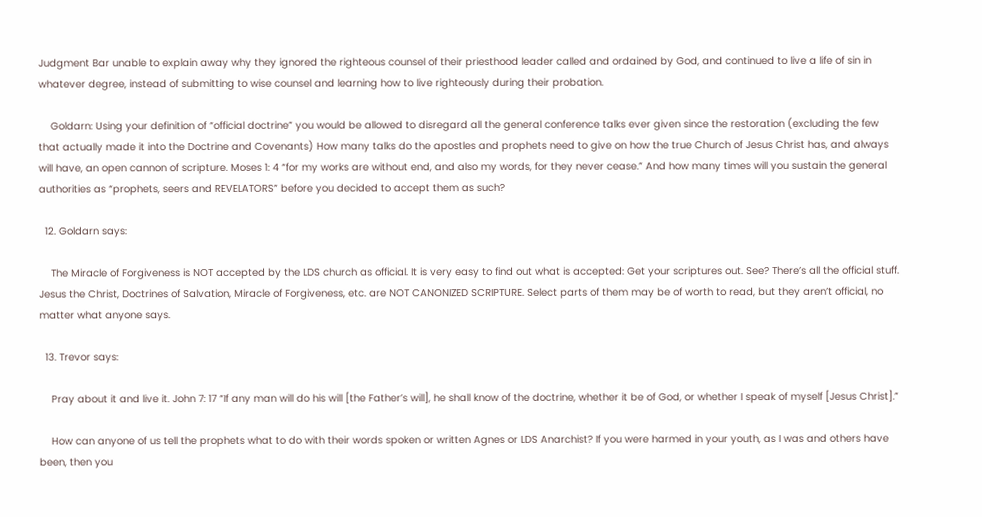Judgment Bar unable to explain away why they ignored the righteous counsel of their priesthood leader called and ordained by God, and continued to live a life of sin in whatever degree, instead of submitting to wise counsel and learning how to live righteously during their probation.

    Goldarn: Using your definition of “official doctrine” you would be allowed to disregard all the general conference talks ever given since the restoration (excluding the few that actually made it into the Doctrine and Covenants) How many talks do the apostles and prophets need to give on how the true Church of Jesus Christ has, and always will have, an open cannon of scripture. Moses 1: 4 “for my works are without end, and also my words, for they never cease.” And how many times will you sustain the general authorities as “prophets, seers and REVELATORS” before you decided to accept them as such?

  12. Goldarn says:

    The Miracle of Forgiveness is NOT accepted by the LDS church as official. It is very easy to find out what is accepted: Get your scriptures out. See? There’s all the official stuff. Jesus the Christ, Doctrines of Salvation, Miracle of Forgiveness, etc. are NOT CANONIZED SCRIPTURE. Select parts of them may be of worth to read, but they aren’t official, no matter what anyone says.

  13. Trevor says:

    Pray about it and live it. John 7: 17 “If any man will do his will [the Father’s will], he shall know of the doctrine, whether it be of God, or whether I speak of myself [Jesus Christ].”

    How can anyone of us tell the prophets what to do with their words spoken or written Agnes or LDS Anarchist? If you were harmed in your youth, as I was and others have been, then you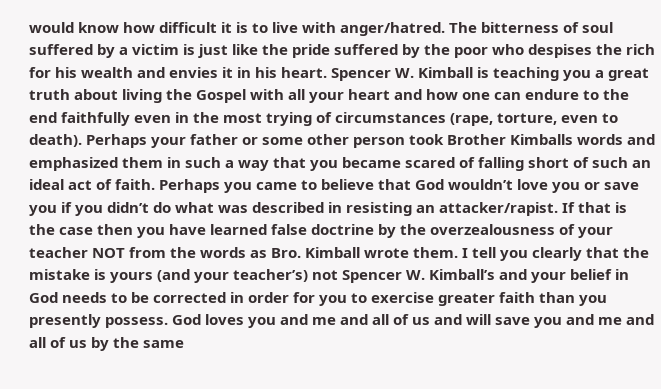would know how difficult it is to live with anger/hatred. The bitterness of soul suffered by a victim is just like the pride suffered by the poor who despises the rich for his wealth and envies it in his heart. Spencer W. Kimball is teaching you a great truth about living the Gospel with all your heart and how one can endure to the end faithfully even in the most trying of circumstances (rape, torture, even to death). Perhaps your father or some other person took Brother Kimballs words and emphasized them in such a way that you became scared of falling short of such an ideal act of faith. Perhaps you came to believe that God wouldn’t love you or save you if you didn’t do what was described in resisting an attacker/rapist. If that is the case then you have learned false doctrine by the overzealousness of your teacher NOT from the words as Bro. Kimball wrote them. I tell you clearly that the mistake is yours (and your teacher’s) not Spencer W. Kimball’s and your belief in God needs to be corrected in order for you to exercise greater faith than you presently possess. God loves you and me and all of us and will save you and me and all of us by the same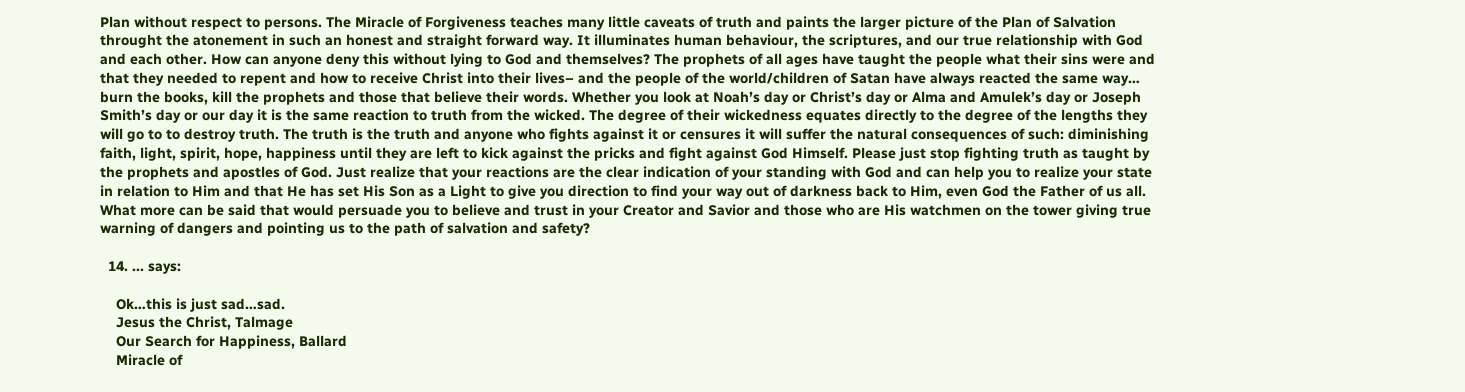Plan without respect to persons. The Miracle of Forgiveness teaches many little caveats of truth and paints the larger picture of the Plan of Salvation throught the atonement in such an honest and straight forward way. It illuminates human behaviour, the scriptures, and our true relationship with God and each other. How can anyone deny this without lying to God and themselves? The prophets of all ages have taught the people what their sins were and that they needed to repent and how to receive Christ into their lives– and the people of the world/children of Satan have always reacted the same way… burn the books, kill the prophets and those that believe their words. Whether you look at Noah’s day or Christ’s day or Alma and Amulek’s day or Joseph Smith’s day or our day it is the same reaction to truth from the wicked. The degree of their wickedness equates directly to the degree of the lengths they will go to to destroy truth. The truth is the truth and anyone who fights against it or censures it will suffer the natural consequences of such: diminishing faith, light, spirit, hope, happiness until they are left to kick against the pricks and fight against God Himself. Please just stop fighting truth as taught by the prophets and apostles of God. Just realize that your reactions are the clear indication of your standing with God and can help you to realize your state in relation to Him and that He has set His Son as a Light to give you direction to find your way out of darkness back to Him, even God the Father of us all. What more can be said that would persuade you to believe and trust in your Creator and Savior and those who are His watchmen on the tower giving true warning of dangers and pointing us to the path of salvation and safety?

  14. ... says:

    Ok…this is just sad…sad.
    Jesus the Christ, Talmage
    Our Search for Happiness, Ballard
    Miracle of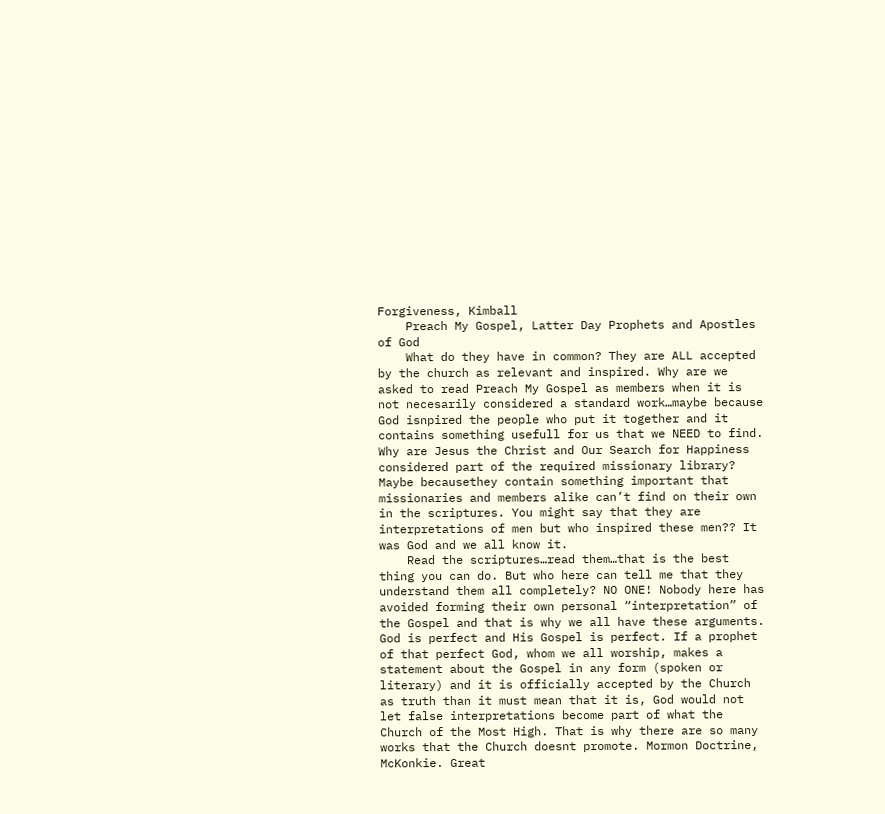Forgiveness, Kimball
    Preach My Gospel, Latter Day Prophets and Apostles of God
    What do they have in common? They are ALL accepted by the church as relevant and inspired. Why are we asked to read Preach My Gospel as members when it is not necesarily considered a standard work…maybe because God isnpired the people who put it together and it contains something usefull for us that we NEED to find. Why are Jesus the Christ and Our Search for Happiness considered part of the required missionary library? Maybe becausethey contain something important that missionaries and members alike can’t find on their own in the scriptures. You might say that they are interpretations of men but who inspired these men?? It was God and we all know it.
    Read the scriptures…read them…that is the best thing you can do. But who here can tell me that they understand them all completely? NO ONE! Nobody here has avoided forming their own personal “interpretation” of the Gospel and that is why we all have these arguments. God is perfect and His Gospel is perfect. If a prophet of that perfect God, whom we all worship, makes a statement about the Gospel in any form (spoken or literary) and it is officially accepted by the Church as truth than it must mean that it is, God would not let false interpretations become part of what the Church of the Most High. That is why there are so many works that the Church doesnt promote. Mormon Doctrine, McKonkie. Great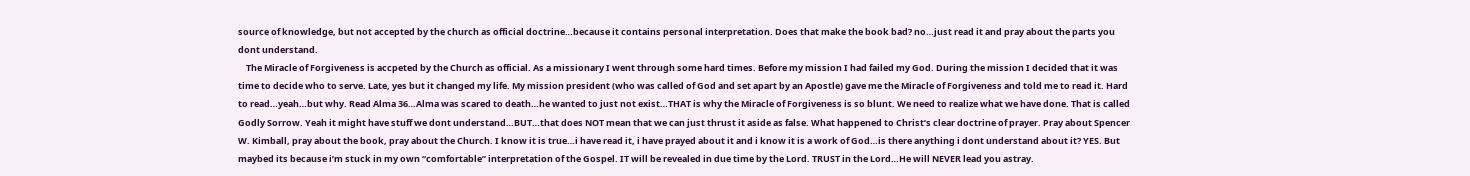source of knowledge, but not accepted by the church as official doctrine…because it contains personal interpretation. Does that make the book bad? no…just read it and pray about the parts you dont understand.
    The Miracle of Forgiveness is accpeted by the Church as official. As a missionary I went through some hard times. Before my mission I had failed my God. During the mission I decided that it was time to decide who to serve. Late, yes but it changed my life. My mission president (who was called of God and set apart by an Apostle) gave me the Miracle of Forgiveness and told me to read it. Hard to read…yeah…but why. Read Alma 36…Alma was scared to death…he wanted to just not exist…THAT is why the Miracle of Forgiveness is so blunt. We need to realize what we have done. That is called Godly Sorrow. Yeah it might have stuff we dont understand…BUT…that does NOT mean that we can just thrust it aside as false. What happened to Christ’s clear doctrine of prayer. Pray about Spencer W. Kimball, pray about the book, pray about the Church. I know it is true…i have read it, i have prayed about it and i know it is a work of God…is there anything i dont understand about it? YES. But maybed its because i’m stuck in my own “comfortable” interpretation of the Gospel. IT will be revealed in due time by the Lord. TRUST in the Lord…He will NEVER lead you astray.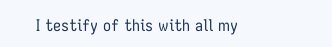I testify of this with all my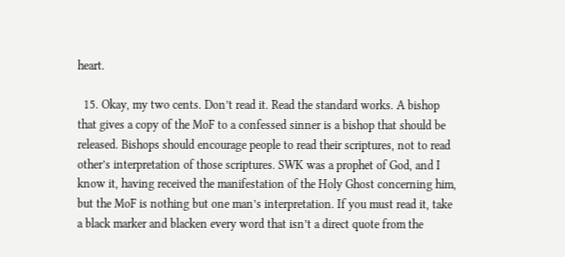heart.

  15. Okay, my two cents. Don’t read it. Read the standard works. A bishop that gives a copy of the MoF to a confessed sinner is a bishop that should be released. Bishops should encourage people to read their scriptures, not to read other’s interpretation of those scriptures. SWK was a prophet of God, and I know it, having received the manifestation of the Holy Ghost concerning him, but the MoF is nothing but one man’s interpretation. If you must read it, take a black marker and blacken every word that isn’t a direct quote from the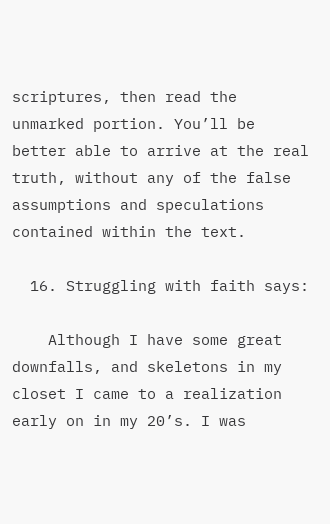scriptures, then read the unmarked portion. You’ll be better able to arrive at the real truth, without any of the false assumptions and speculations contained within the text.

  16. Struggling with faith says:

    Although I have some great downfalls, and skeletons in my closet I came to a realization early on in my 20’s. I was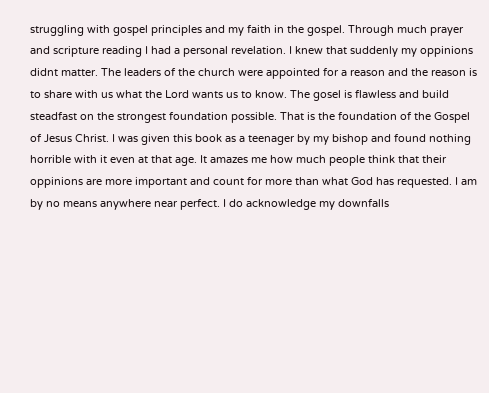struggling with gospel principles and my faith in the gospel. Through much prayer and scripture reading I had a personal revelation. I knew that suddenly my oppinions didnt matter. The leaders of the church were appointed for a reason and the reason is to share with us what the Lord wants us to know. The gosel is flawless and build steadfast on the strongest foundation possible. That is the foundation of the Gospel of Jesus Christ. I was given this book as a teenager by my bishop and found nothing horrible with it even at that age. It amazes me how much people think that their oppinions are more important and count for more than what God has requested. I am by no means anywhere near perfect. I do acknowledge my downfalls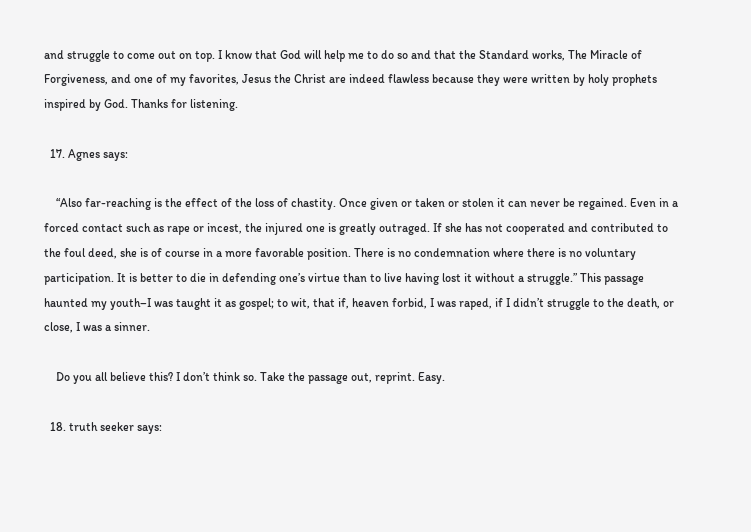and struggle to come out on top. I know that God will help me to do so and that the Standard works, The Miracle of Forgiveness, and one of my favorites, Jesus the Christ are indeed flawless because they were written by holy prophets inspired by God. Thanks for listening.

  17. Agnes says:

    “Also far-reaching is the effect of the loss of chastity. Once given or taken or stolen it can never be regained. Even in a forced contact such as rape or incest, the injured one is greatly outraged. If she has not cooperated and contributed to the foul deed, she is of course in a more favorable position. There is no condemnation where there is no voluntary participation. It is better to die in defending one’s virtue than to live having lost it without a struggle.” This passage haunted my youth–I was taught it as gospel; to wit, that if, heaven forbid, I was raped, if I didn’t struggle to the death, or close, I was a sinner.

    Do you all believe this? I don’t think so. Take the passage out, reprint. Easy.

  18. truth seeker says: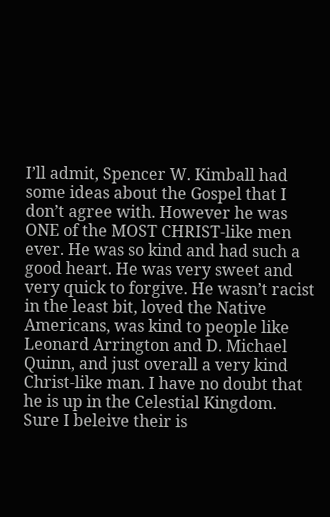I’ll admit, Spencer W. Kimball had some ideas about the Gospel that I don’t agree with. However he was ONE of the MOST CHRIST-like men ever. He was so kind and had such a good heart. He was very sweet and very quick to forgive. He wasn’t racist in the least bit, loved the Native Americans, was kind to people like Leonard Arrington and D. Michael Quinn, and just overall a very kind Christ-like man. I have no doubt that he is up in the Celestial Kingdom. Sure I beleive their is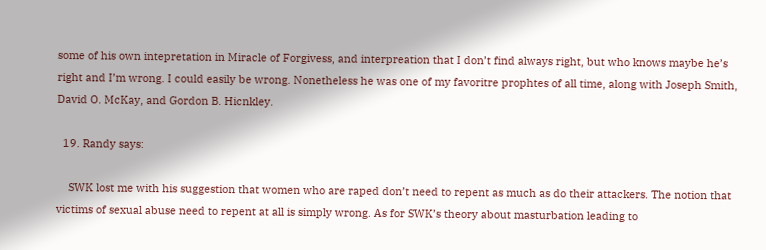some of his own intepretation in Miracle of Forgivess, and interpreation that I don’t find always right, but who knows maybe he’s right and I’m wrong. I could easily be wrong. Nonetheless he was one of my favoritre prophtes of all time, along with Joseph Smith, David O. McKay, and Gordon B. Hicnkley.

  19. Randy says:

    SWK lost me with his suggestion that women who are raped don’t need to repent as much as do their attackers. The notion that victims of sexual abuse need to repent at all is simply wrong. As for SWK’s theory about masturbation leading to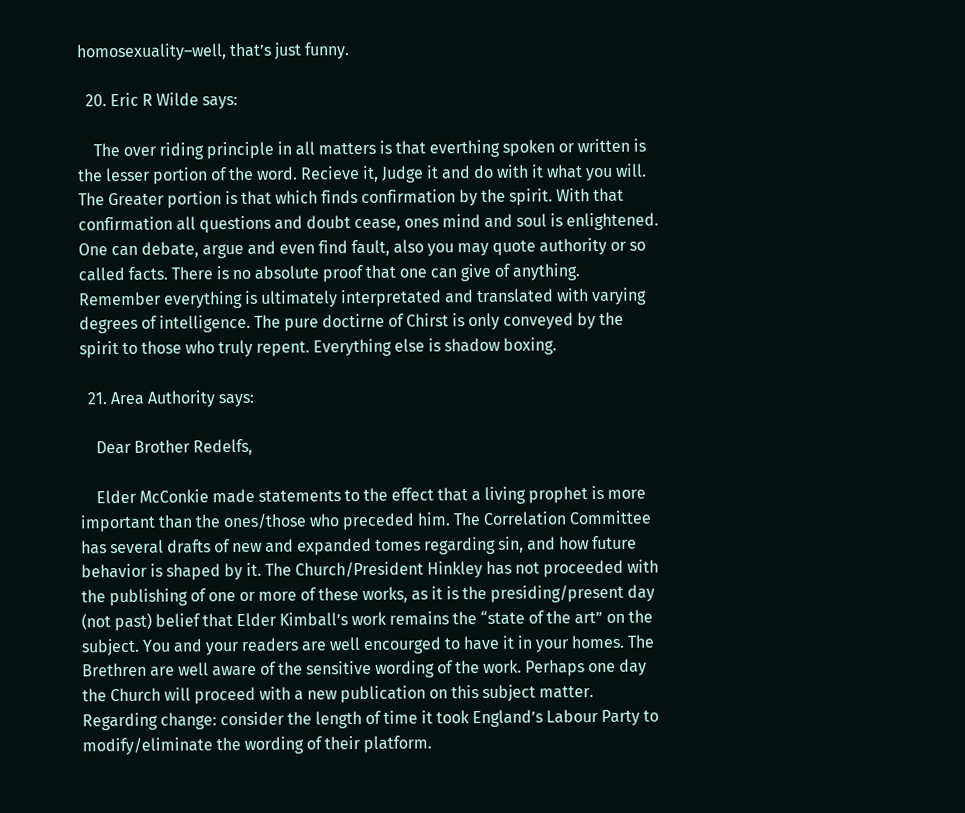homosexuality–well, that’s just funny.

  20. Eric R Wilde says:

    The over riding principle in all matters is that everthing spoken or written is the lesser portion of the word. Recieve it, Judge it and do with it what you will. The Greater portion is that which finds confirmation by the spirit. With that confirmation all questions and doubt cease, ones mind and soul is enlightened. One can debate, argue and even find fault, also you may quote authority or so called facts. There is no absolute proof that one can give of anything. Remember everything is ultimately interpretated and translated with varying degrees of intelligence. The pure doctirne of Chirst is only conveyed by the spirit to those who truly repent. Everything else is shadow boxing.

  21. Area Authority says:

    Dear Brother Redelfs,

    Elder McConkie made statements to the effect that a living prophet is more important than the ones/those who preceded him. The Correlation Committee has several drafts of new and expanded tomes regarding sin, and how future behavior is shaped by it. The Church/President Hinkley has not proceeded with the publishing of one or more of these works, as it is the presiding/present day (not past) belief that Elder Kimball’s work remains the “state of the art” on the subject. You and your readers are well encourged to have it in your homes. The Brethren are well aware of the sensitive wording of the work. Perhaps one day the Church will proceed with a new publication on this subject matter. Regarding change: consider the length of time it took England’s Labour Party to modify/eliminate the wording of their platform.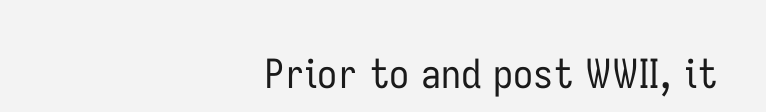Prior to and post WWII, it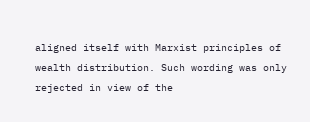aligned itself with Marxist principles of wealth distribution. Such wording was only rejected in view of the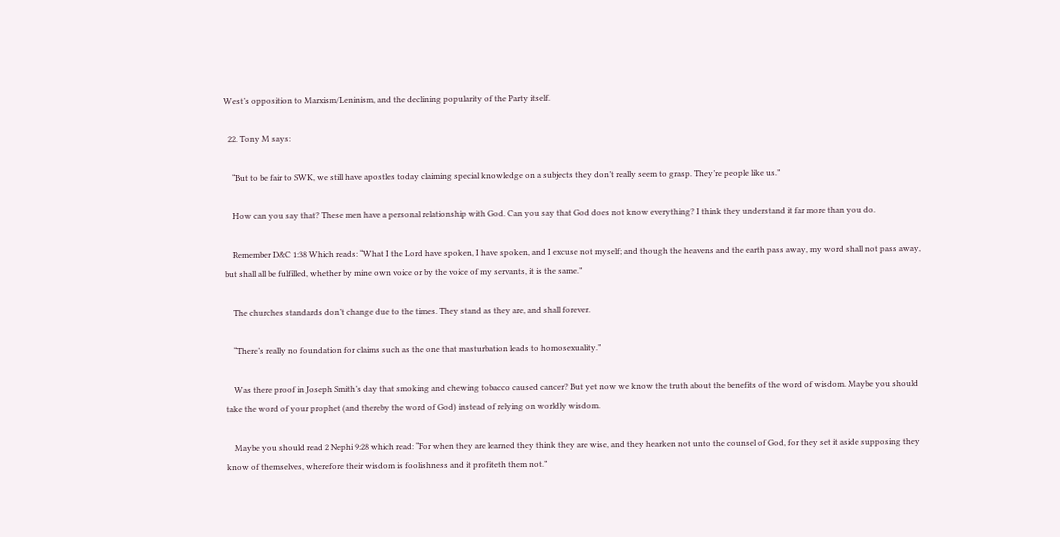West’s opposition to Marxism/Leninism, and the declining popularity of the Party itself.

  22. Tony M says:

    “But to be fair to SWK, we still have apostles today claiming special knowledge on a subjects they don’t really seem to grasp. They’re people like us.”

    How can you say that? These men have a personal relationship with God. Can you say that God does not know everything? I think they understand it far more than you do.

    Remember D&C 1:38 Which reads: “What I the Lord have spoken, I have spoken, and I excuse not myself; and though the heavens and the earth pass away, my word shall not pass away, but shall all be fulfilled, whether by mine own voice or by the voice of my servants, it is the same.”

    The churches standards don’t change due to the times. They stand as they are, and shall forever.

    “There’s really no foundation for claims such as the one that masturbation leads to homosexuality.”

    Was there proof in Joseph Smith’s day that smoking and chewing tobacco caused cancer? But yet now we know the truth about the benefits of the word of wisdom. Maybe you should take the word of your prophet (and thereby the word of God) instead of relying on worldly wisdom.

    Maybe you should read 2 Nephi 9:28 which read: “For when they are learned they think they are wise, and they hearken not unto the counsel of God, for they set it aside supposing they know of themselves, wherefore their wisdom is foolishness and it profiteth them not.”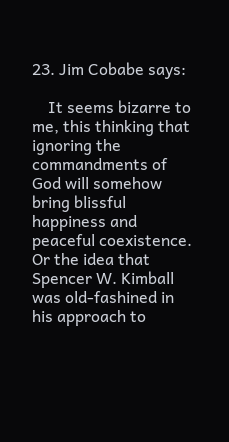23. Jim Cobabe says:

    It seems bizarre to me, this thinking that ignoring the commandments of God will somehow bring blissful happiness and peaceful coexistence. Or the idea that Spencer W. Kimball was old-fashined in his approach to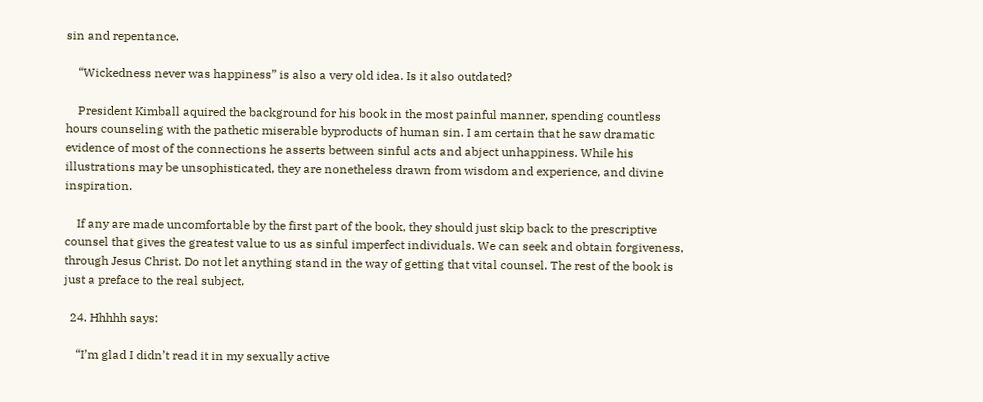sin and repentance.

    “Wickedness never was happiness” is also a very old idea. Is it also outdated?

    President Kimball aquired the background for his book in the most painful manner, spending countless hours counseling with the pathetic miserable byproducts of human sin. I am certain that he saw dramatic evidence of most of the connections he asserts between sinful acts and abject unhappiness. While his illustrations may be unsophisticated, they are nonetheless drawn from wisdom and experience, and divine inspiration.

    If any are made uncomfortable by the first part of the book, they should just skip back to the prescriptive counsel that gives the greatest value to us as sinful imperfect individuals. We can seek and obtain forgiveness, through Jesus Christ. Do not let anything stand in the way of getting that vital counsel. The rest of the book is just a preface to the real subject.

  24. Hhhhh says:

    “I’m glad I didn’t read it in my sexually active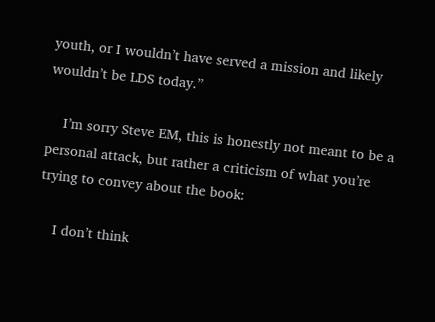youth, or I wouldn’t have served a mission and likely wouldn’t be LDS today.”

    I’m sorry Steve EM, this is honestly not meant to be a personal attack, but rather a criticism of what you’re trying to convey about the book:

    I don’t think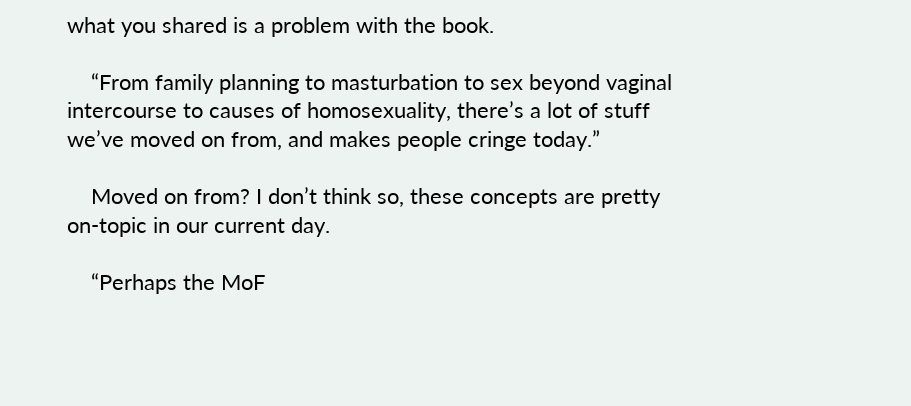what you shared is a problem with the book.

    “From family planning to masturbation to sex beyond vaginal intercourse to causes of homosexuality, there’s a lot of stuff we’ve moved on from, and makes people cringe today.”

    Moved on from? I don’t think so, these concepts are pretty on-topic in our current day.

    “Perhaps the MoF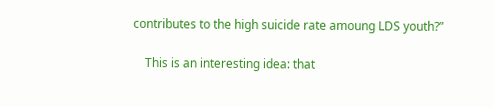contributes to the high suicide rate amoung LDS youth?”

    This is an interesting idea: that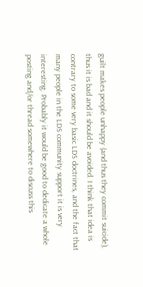guilt makes people unhappy (and thus they commit suicide), thus it is bad and it should be avoided. I think that idea is contrary to some very basic LDS doctrines, and the fact that many people in the LDS community support it is very interesting. Probably it would be good to dedicate a whole posting and/or thread somewhere to discuss this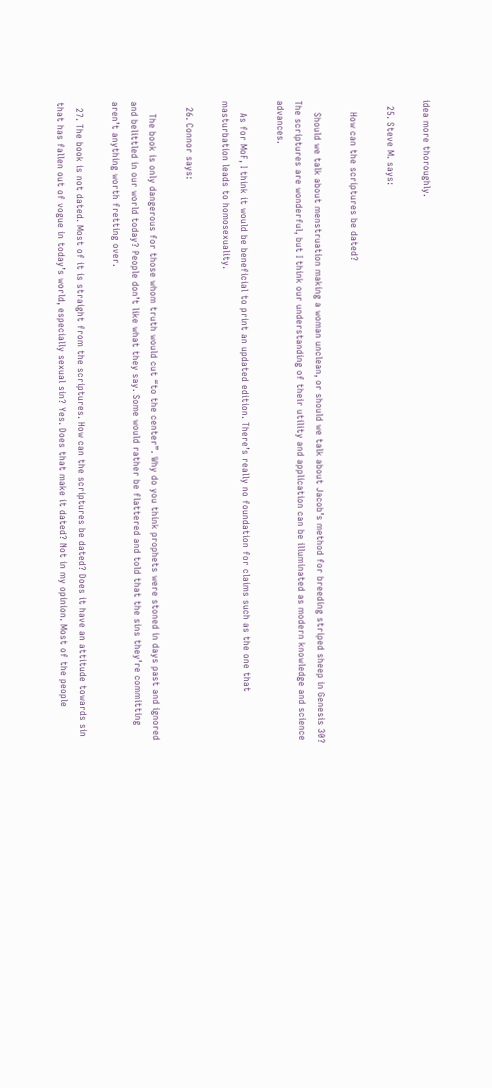idea more thoroughly.

  25. Steve M. says:

    How can the scriptures be dated?

    Should we talk about menstruation making a woman unclean, or should we talk about Jacob’s method for breeding striped sheep in Genesis 30? The scriptures are wonderful, but I think our understanding of their utility and application can be illuminated as modern knowledge and science advances.

    As for MoF, I think it would be beneficial to print an updated edition. There’s really no foundation for claims such as the one that masturbation leads to homosexuality.

  26. Connor says:

    The book is only dangerous for those whom truth would cut “to the center”. Why do you think prophets were stoned in days past and ignored and belittled in our world today? People don’t like what they say. Some would rather be flattered and told that the sins they’re committing aren’t anything worth fretting over.

  27. The book is not dated. Most of it is straight from the scriptures. How can the scriptures be dated? Does it have an attitude towards sin that has fallen out of vogue in today’s world, especially sexual sin? Yes. Does that make it dated? Not in my opinion. Most of the people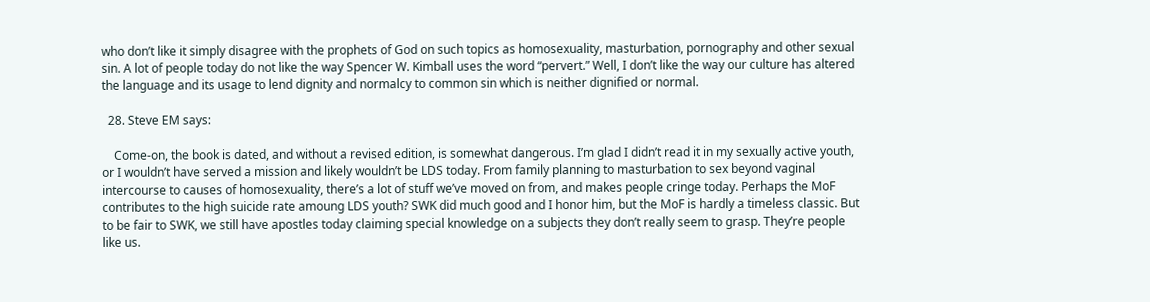who don’t like it simply disagree with the prophets of God on such topics as homosexuality, masturbation, pornography and other sexual sin. A lot of people today do not like the way Spencer W. Kimball uses the word “pervert.” Well, I don’t like the way our culture has altered the language and its usage to lend dignity and normalcy to common sin which is neither dignified or normal.

  28. Steve EM says:

    Come-on, the book is dated, and without a revised edition, is somewhat dangerous. I’m glad I didn’t read it in my sexually active youth, or I wouldn’t have served a mission and likely wouldn’t be LDS today. From family planning to masturbation to sex beyond vaginal intercourse to causes of homosexuality, there’s a lot of stuff we’ve moved on from, and makes people cringe today. Perhaps the MoF contributes to the high suicide rate amoung LDS youth? SWK did much good and I honor him, but the MoF is hardly a timeless classic. But to be fair to SWK, we still have apostles today claiming special knowledge on a subjects they don’t really seem to grasp. They’re people like us.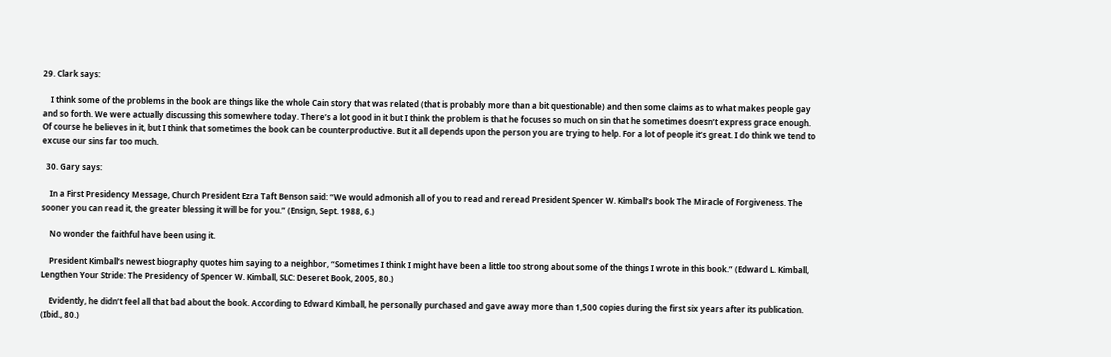29. Clark says:

    I think some of the problems in the book are things like the whole Cain story that was related (that is probably more than a bit questionable) and then some claims as to what makes people gay and so forth. We were actually discussing this somewhere today. There’s a lot good in it but I think the problem is that he focuses so much on sin that he sometimes doesn’t express grace enough. Of course he believes in it, but I think that sometimes the book can be counterproductive. But it all depends upon the person you are trying to help. For a lot of people it’s great. I do think we tend to excuse our sins far too much.

  30. Gary says:

    In a First Presidency Message, Church President Ezra Taft Benson said: “We would admonish all of you to read and reread President Spencer W. Kimball’s book The Miracle of Forgiveness. The sooner you can read it, the greater blessing it will be for you.” (Ensign, Sept. 1988, 6.)

    No wonder the faithful have been using it.

    President Kimball’s newest biography quotes him saying to a neighbor, “Sometimes I think I might have been a little too strong about some of the things I wrote in this book.” (Edward L. Kimball, Lengthen Your Stride: The Presidency of Spencer W. Kimball, SLC: Deseret Book, 2005, 80.)

    Evidently, he didn’t feel all that bad about the book. According to Edward Kimball, he personally purchased and gave away more than 1,500 copies during the first six years after its publication. (Ibid., 80.)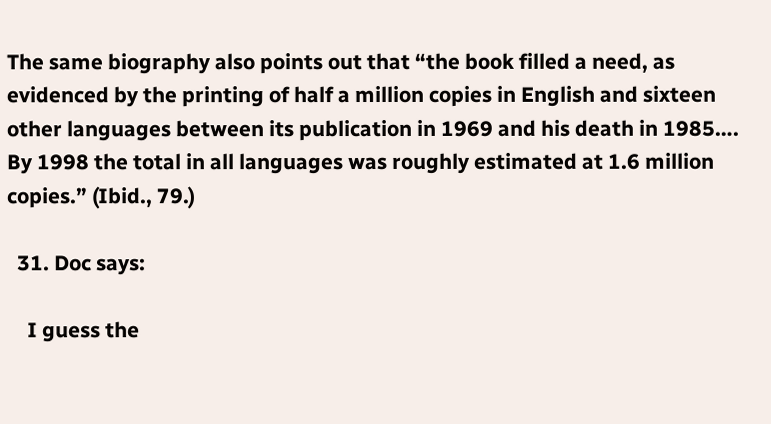The same biography also points out that “the book filled a need, as evidenced by the printing of half a million copies in English and sixteen other languages between its publication in 1969 and his death in 1985…. By 1998 the total in all languages was roughly estimated at 1.6 million copies.” (Ibid., 79.)

  31. Doc says:

    I guess the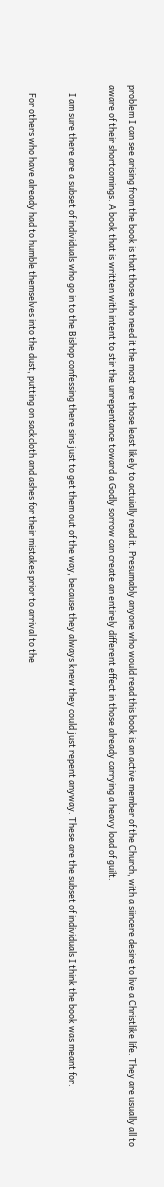problem I can see arising from the book is that those who need it the most are those least likely to actuially read it. Presumably anyone who would read this book is an active member of the Church, with a siincere desire to live a Christlike life. They are usually all to aware of their shortcomings. A book that is written with intent to stir the unrepentance toward a Godly sorrow can create an entirely different effect in those already carrying a heavy load of guilt.

    I am sure there are a subset of individuals who go in to the Bishop confessing there sins just to get them out of the way, because they always knew they could just repent anyway. These are the subset of individuals I think the book was meant for.

    For others who have already had to humble themselves into the dust, putting on sackcloth and ashes for their mistakes prior to arrival to the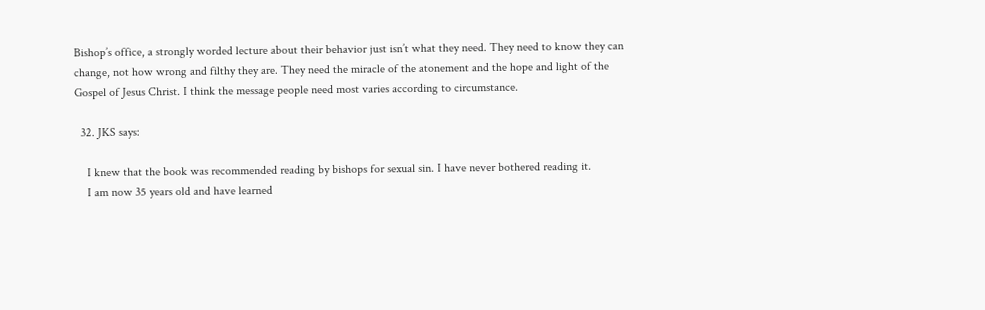Bishop’s office, a strongly worded lecture about their behavior just isn’t what they need. They need to know they can change, not how wrong and filthy they are. They need the miracle of the atonement and the hope and light of the Gospel of Jesus Christ. I think the message people need most varies according to circumstance.

  32. JKS says:

    I knew that the book was recommended reading by bishops for sexual sin. I have never bothered reading it.
    I am now 35 years old and have learned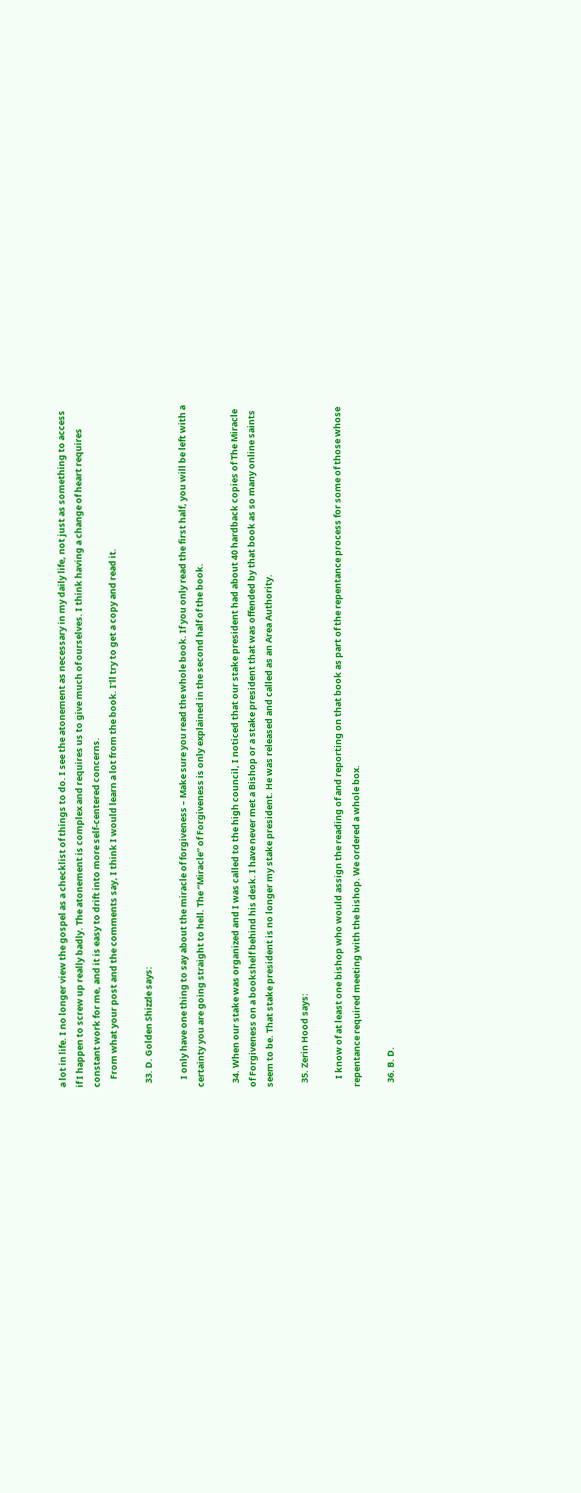a lot in life. I no longer view the gospel as a checklist of things to do. I see the atonement as necessary in my daily life, not just as something to access if I happen to screw up really badly. The atonement is complex and requires us to give much of ourselves. I think having a change of heart requires constant work for me, and it is easy to drift into more self-centered concerns.
    From what your post and the comments say, I think I would learn a lot from the book. I’ll try to get a copy and read it.

  33. D. Golden Shizzle says:

    I only have one thing to say about the miracle of forgiveness – Make sure you read the whole book. If you only read the first half, you will be left with a certainty you are going straight to hell. The “Miracle” of Forgiveness is only explained in the second half of the book.

  34. When our stake was organized and I was called to the high council, I noticed that our stake president had about 40 hardback copies of The Miracle of Forgiveness on a bookshelf behind his desk. I have never met a Bishop or a stake president that was offended by that book as so many online saints seem to be. That stake president is no longer my stake president. He was released and called as an Area Authority.

  35. Zerin Hood says:

    I know of at least one bishop who would assign the reading of and reporting on that book as part of the repentance process for some of those whose repentance required meeting with the bishop. We ordered a whole box.

  36. B. D.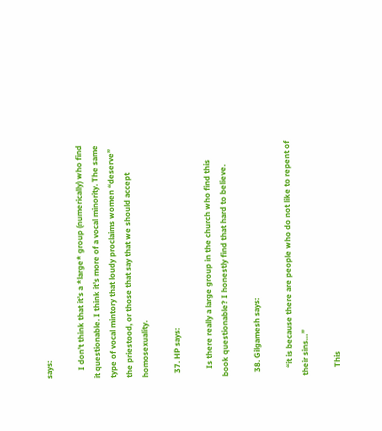says:

    I don’t think that it’s a *large* group (numerically) who find it questionable. I think it’s more of a vocal minority. The same type of vocal mintory that loudy proclaims women “deserve” the priestood, or those that say that we should accept homosexuality.

  37. HP says:

    Is there really a large group in the church who find this book questionable? I honestly find that hard to believe.

  38. Gilgamesh says:

    “it is because there are people who do not like to repent of their sins…”

    This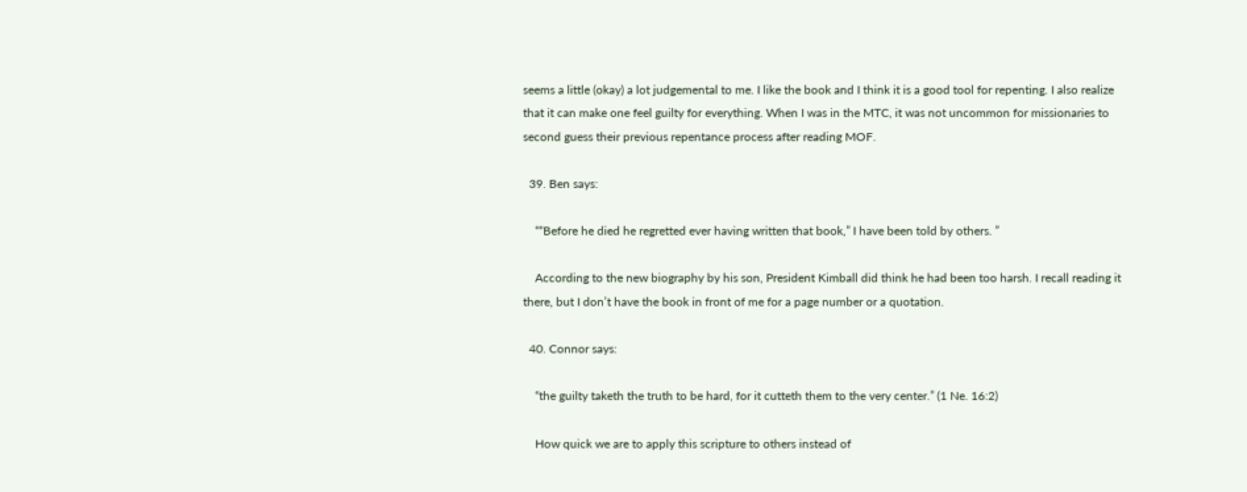seems a little (okay) a lot judgemental to me. I like the book and I think it is a good tool for repenting. I also realize that it can make one feel guilty for everything. When I was in the MTC, it was not uncommon for missionaries to second guess their previous repentance process after reading MOF.

  39. Ben says:

    ““Before he died he regretted ever having written that book,” I have been told by others. ”

    According to the new biography by his son, President Kimball did think he had been too harsh. I recall reading it there, but I don’t have the book in front of me for a page number or a quotation.

  40. Connor says:

    “the guilty taketh the truth to be hard, for it cutteth them to the very center.” (1 Ne. 16:2)

    How quick we are to apply this scripture to others instead of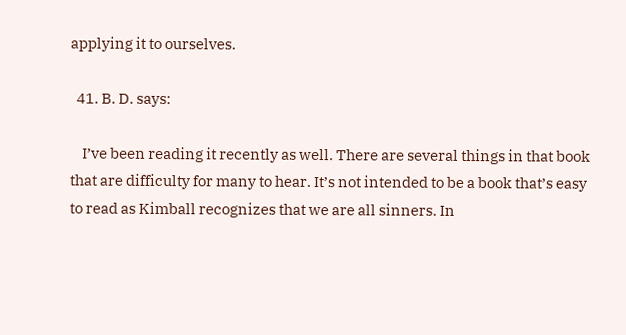applying it to ourselves.

  41. B. D. says:

    I’ve been reading it recently as well. There are several things in that book that are difficulty for many to hear. It’s not intended to be a book that’s easy to read as Kimball recognizes that we are all sinners. In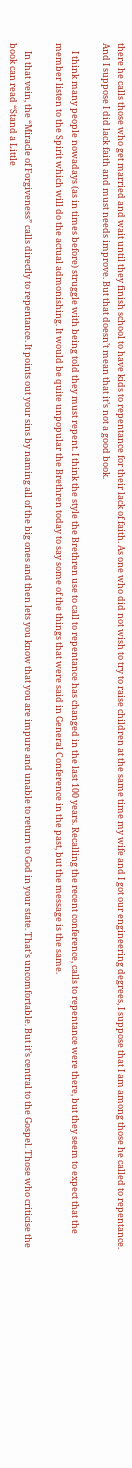there he calls those who get married and wait until they finish school to have kids to repentance for their lack of faith. As one who did not wish to try to raise children at the same time my wife and I got our engineering degrees, I suppose that I am among those he called to repentance. And I suppose I did lack faith and must needs improve. But that doesn’t mean that it’s not a good book.

    I think many people nowadays (as in times before) struggle with being told they must repent. I think the style the Brethren use to call to repentance has changed in the last 100 years. Recalling the recent conference, calls to repentance were there, but they seem to expect that the member listen to the Spirit which will do the actual admonishing. It would be quite unpopular the Brethren today to say some of the things that were said in General Conference in the past, but the message is the same.

    In that vein, the “Miracle of Forgiveness” calls directly to repentance. It points out your sins by naming all of the big ones and then lets you know that you are impure and unable to return to God in your state. That’s uncomfortable. But it’s central to the Gospel. Those who criticise the book can read “Stand a Little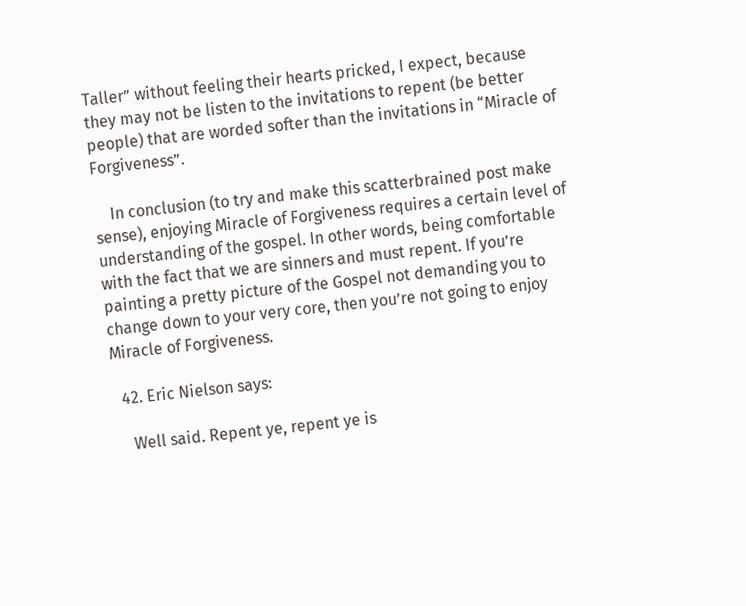Taller” without feeling their hearts pricked, I expect, because they may not be listen to the invitations to repent (be better people) that are worded softer than the invitations in “Miracle of Forgiveness”.

    In conclusion (to try and make this scatterbrained post make sense), enjoying Miracle of Forgiveness requires a certain level of understanding of the gospel. In other words, being comfortable with the fact that we are sinners and must repent. If you’re painting a pretty picture of the Gospel not demanding you to change down to your very core, then you’re not going to enjoy Miracle of Forgiveness.

  42. Eric Nielson says:

    Well said. Repent ye, repent ye is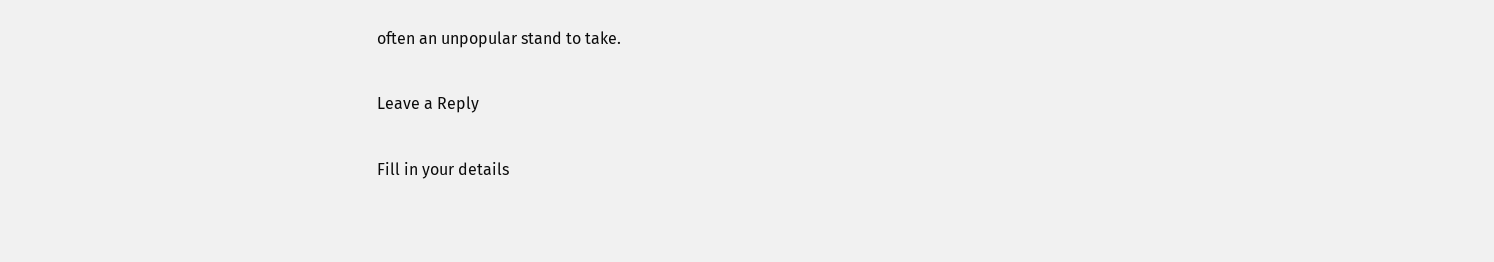often an unpopular stand to take.

Leave a Reply

Fill in your details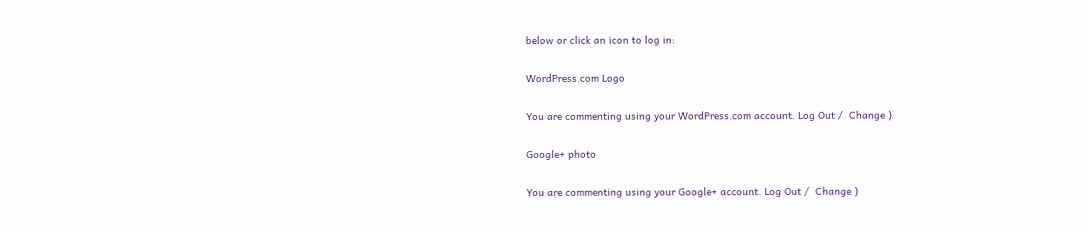below or click an icon to log in:

WordPress.com Logo

You are commenting using your WordPress.com account. Log Out /  Change )

Google+ photo

You are commenting using your Google+ account. Log Out /  Change )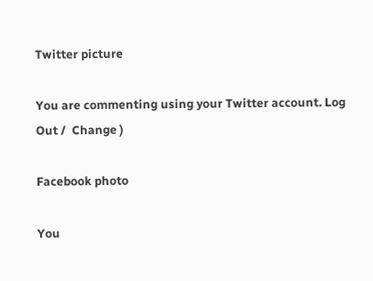Twitter picture

You are commenting using your Twitter account. Log Out /  Change )

Facebook photo

You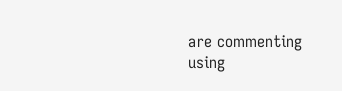are commenting using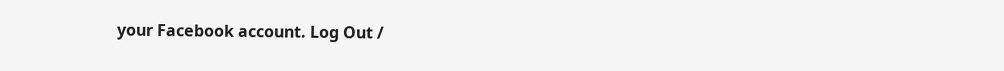your Facebook account. Log Out /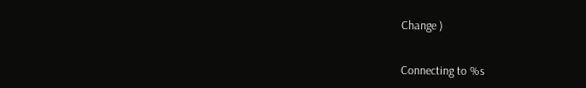Change )


Connecting to %s